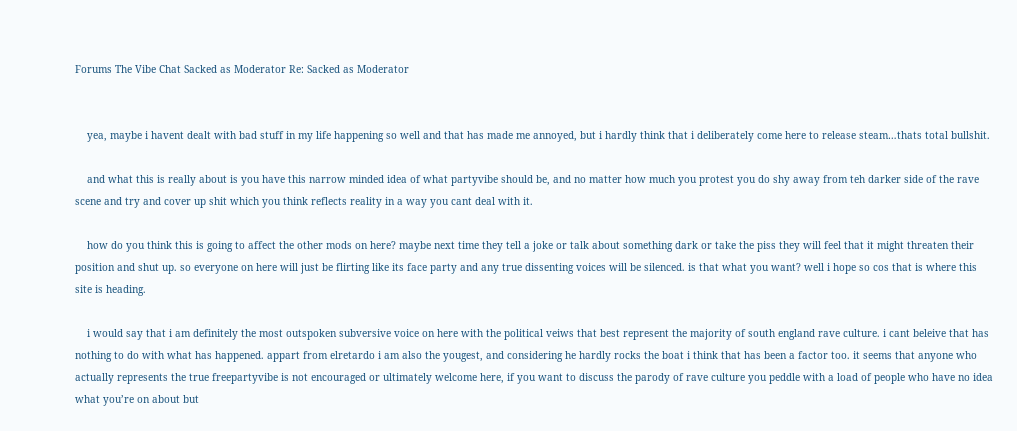Forums The Vibe Chat Sacked as Moderator Re: Sacked as Moderator


    yea, maybe i havent dealt with bad stuff in my life happening so well and that has made me annoyed, but i hardly think that i deliberately come here to release steam…thats total bullshit.

    and what this is really about is you have this narrow minded idea of what partyvibe should be, and no matter how much you protest you do shy away from teh darker side of the rave scene and try and cover up shit which you think reflects reality in a way you cant deal with it.

    how do you think this is going to affect the other mods on here? maybe next time they tell a joke or talk about something dark or take the piss they will feel that it might threaten their position and shut up. so everyone on here will just be flirting like its face party and any true dissenting voices will be silenced. is that what you want? well i hope so cos that is where this site is heading.

    i would say that i am definitely the most outspoken subversive voice on here with the political veiws that best represent the majority of south england rave culture. i cant beleive that has nothing to do with what has happened. appart from elretardo i am also the yougest, and considering he hardly rocks the boat i think that has been a factor too. it seems that anyone who actually represents the true freepartyvibe is not encouraged or ultimately welcome here, if you want to discuss the parody of rave culture you peddle with a load of people who have no idea what you’re on about but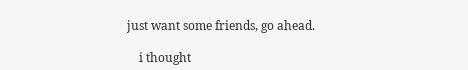just want some friends, go ahead.

    i thought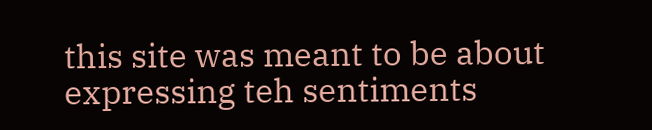this site was meant to be about expressing teh sentiments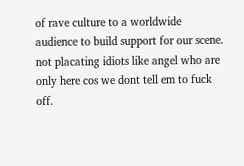of rave culture to a worldwide audience to build support for our scene. not placating idiots like angel who are only here cos we dont tell em to fuck off.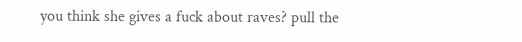you think she gives a fuck about raves? pull the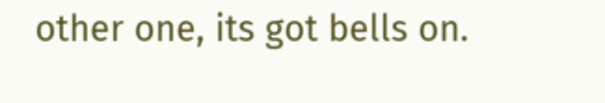other one, its got bells on.